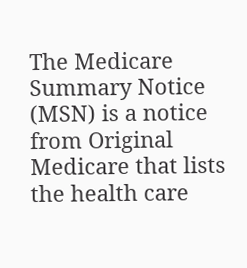The Medicare Summary Notice (MSN) is a notice from Original Medicare that lists the health care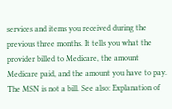services and items you received during the previous three months. It tells you what the provider billed to Medicare, the amount Medicare paid, and the amount you have to pay. The MSN is not a bill. See also: Explanation of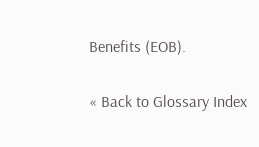Benefits (EOB).

« Back to Glossary Index